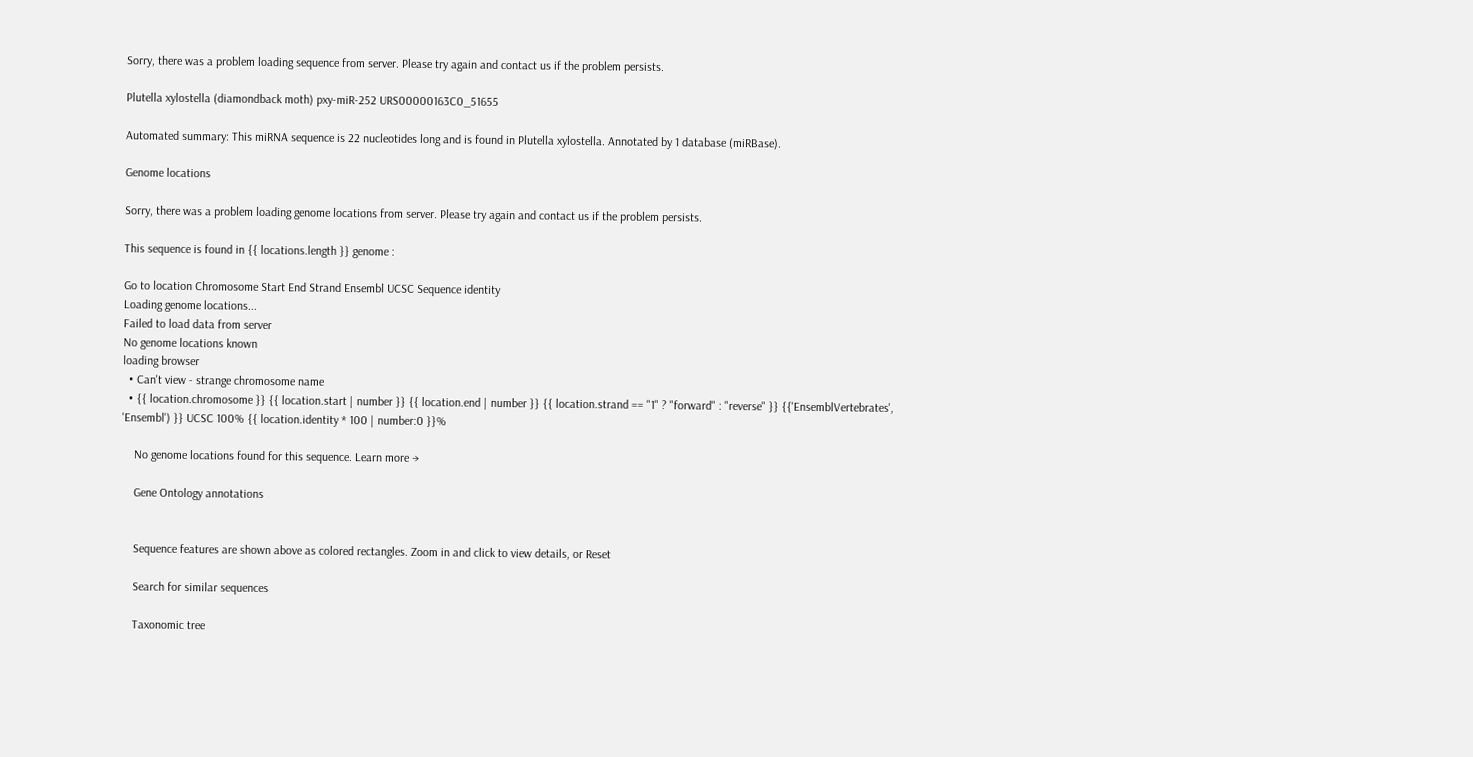Sorry, there was a problem loading sequence from server. Please try again and contact us if the problem persists.

Plutella xylostella (diamondback moth) pxy-miR-252 URS00000163C0_51655

Automated summary: This miRNA sequence is 22 nucleotides long and is found in Plutella xylostella. Annotated by 1 database (miRBase).

Genome locations

Sorry, there was a problem loading genome locations from server. Please try again and contact us if the problem persists.

This sequence is found in {{ locations.length }} genome :

Go to location Chromosome Start End Strand Ensembl UCSC Sequence identity
Loading genome locations...
Failed to load data from server
No genome locations known
loading browser
  • Can't view - strange chromosome name
  • {{ location.chromosome }} {{ location.start | number }} {{ location.end | number }} {{ location.strand == "1" ? "forward" : "reverse" }} {{'EnsemblVertebrates', 'Ensembl') }} UCSC 100% {{ location.identity * 100 | number:0 }}%

    No genome locations found for this sequence. Learn more →

    Gene Ontology annotations


    Sequence features are shown above as colored rectangles. Zoom in and click to view details, or Reset

    Search for similar sequences

    Taxonomic tree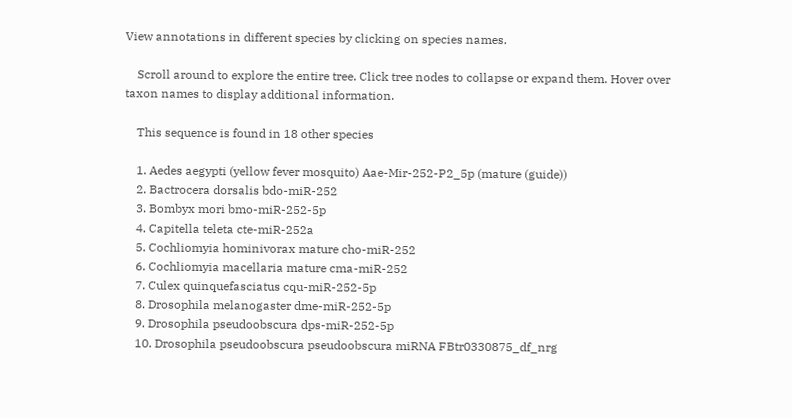View annotations in different species by clicking on species names.

    Scroll around to explore the entire tree. Click tree nodes to collapse or expand them. Hover over taxon names to display additional information.

    This sequence is found in 18 other species

    1. Aedes aegypti (yellow fever mosquito) Aae-Mir-252-P2_5p (mature (guide))
    2. Bactrocera dorsalis bdo-miR-252
    3. Bombyx mori bmo-miR-252-5p
    4. Capitella teleta cte-miR-252a
    5. Cochliomyia hominivorax mature cho-miR-252
    6. Cochliomyia macellaria mature cma-miR-252
    7. Culex quinquefasciatus cqu-miR-252-5p
    8. Drosophila melanogaster dme-miR-252-5p
    9. Drosophila pseudoobscura dps-miR-252-5p
    10. Drosophila pseudoobscura pseudoobscura miRNA FBtr0330875_df_nrg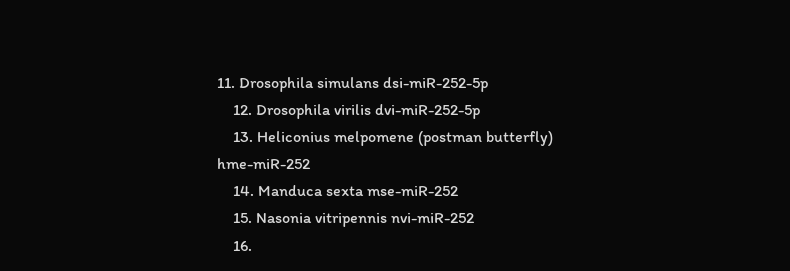11. Drosophila simulans dsi-miR-252-5p
    12. Drosophila virilis dvi-miR-252-5p
    13. Heliconius melpomene (postman butterfly) hme-miR-252
    14. Manduca sexta mse-miR-252
    15. Nasonia vitripennis nvi-miR-252
    16.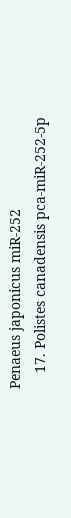Penaeus japonicus miR-252
    17. Polistes canadensis pca-miR-252-5p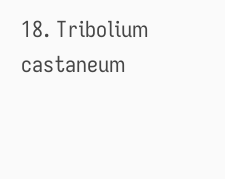18. Tribolium castaneum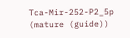Tca-Mir-252-P2_5p (mature (guide))